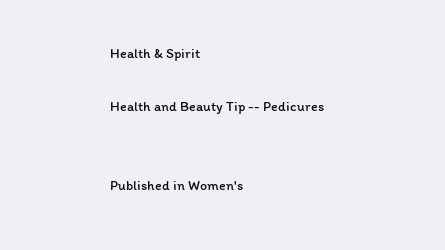Health & Spirit

Health and Beauty Tip -- Pedicures


Published in Women's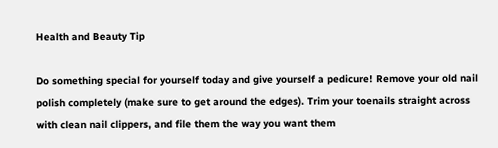Health and Beauty Tip

Do something special for yourself today and give yourself a pedicure! Remove your old nail polish completely (make sure to get around the edges). Trim your toenails straight across with clean nail clippers, and file them the way you want them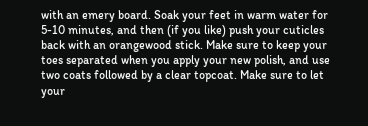with an emery board. Soak your feet in warm water for 5-10 minutes, and then (if you like) push your cuticles back with an orangewood stick. Make sure to keep your toes separated when you apply your new polish, and use two coats followed by a clear topcoat. Make sure to let your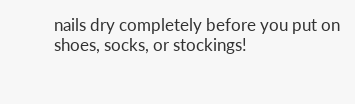nails dry completely before you put on shoes, socks, or stockings!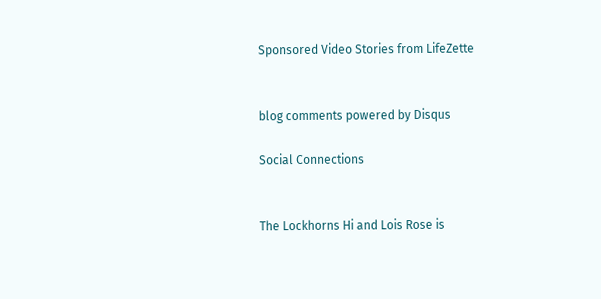Sponsored Video Stories from LifeZette


blog comments powered by Disqus

Social Connections


The Lockhorns Hi and Lois Rose is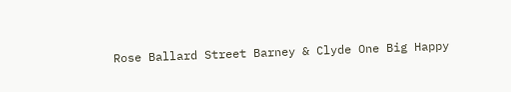Rose Ballard Street Barney & Clyde One Big Happy